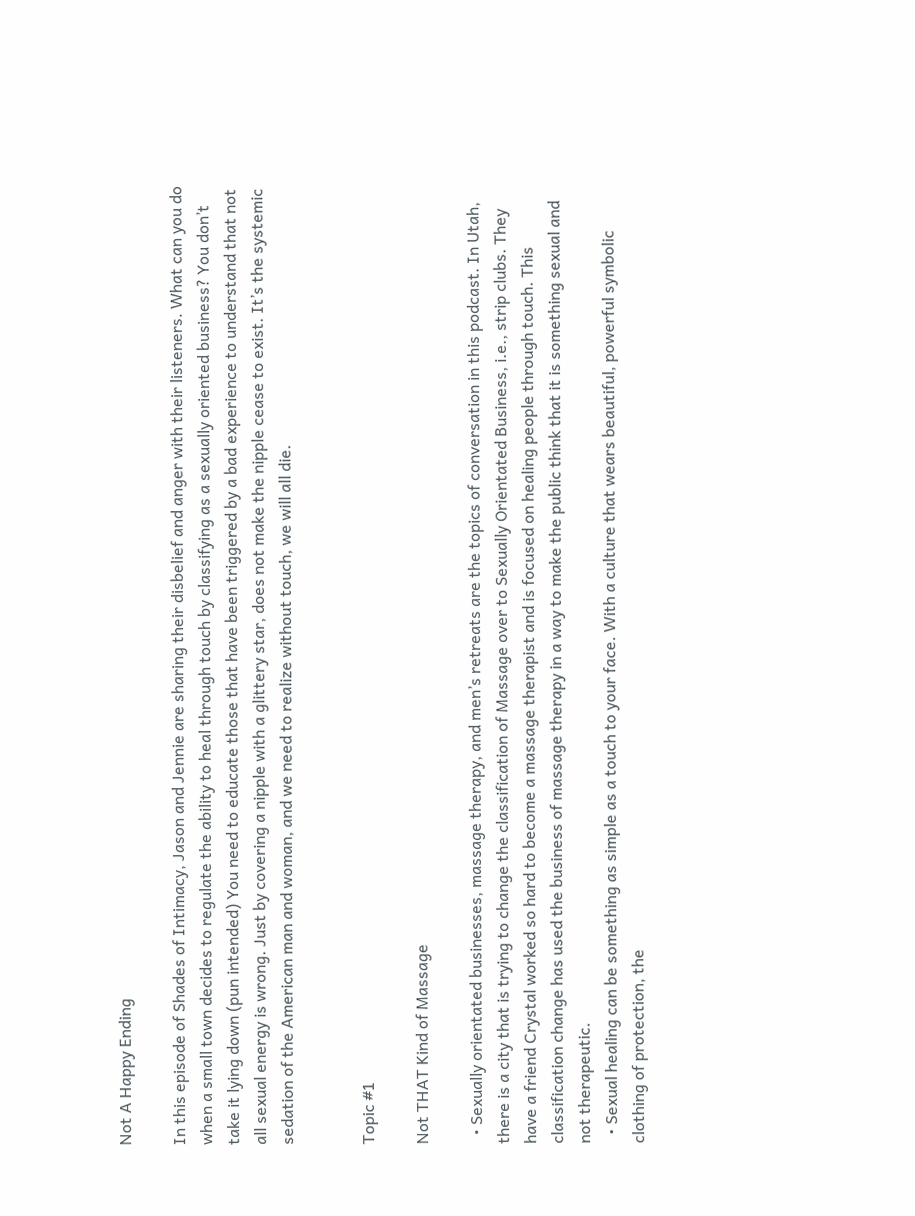Not A Happy Ending

In this episode of Shades of Intimacy, Jason and Jennie are sharing their disbelief and anger with their listeners. What can you do when a small town decides to regulate the ability to heal through touch by classifying as a sexually oriented business? You don’t take it lying down (pun intended) You need to educate those that have been triggered by a bad experience to understand that not all sexual energy is wrong. Just by covering a nipple with a glittery star, does not make the nipple cease to exist. It’s the systemic sedation of the American man and woman, and we need to realize without touch, we will all die.


Topic #1

Not THAT Kind of Massage

  • Sexually orientated businesses, massage therapy, and men’s retreats are the topics of conversation in this podcast. In Utah, there is a city that is trying to change the classification of Massage over to Sexually Orientated Business, i.e., strip clubs. They have a friend Crystal worked so hard to become a massage therapist and is focused on healing people through touch. This classification change has used the business of massage therapy in a way to make the public think that it is something sexual and not therapeutic.
  • Sexual healing can be something as simple as a touch to your face. With a culture that wears beautiful, powerful symbolic clothing of protection, the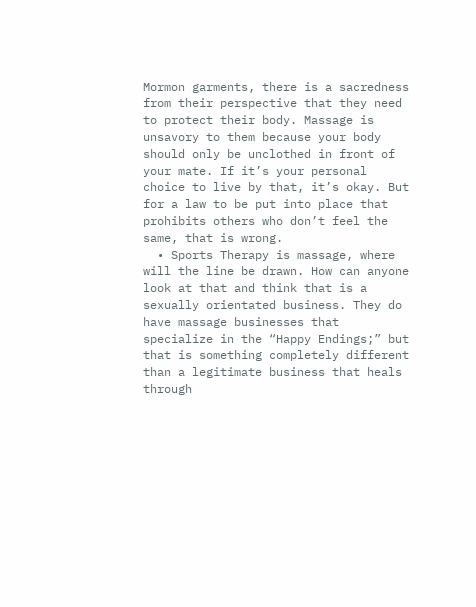Mormon garments, there is a sacredness from their perspective that they need to protect their body. Massage is unsavory to them because your body should only be unclothed in front of your mate. If it’s your personal choice to live by that, it’s okay. But for a law to be put into place that prohibits others who don’t feel the same, that is wrong.
  • Sports Therapy is massage, where will the line be drawn. How can anyone look at that and think that is a sexually orientated business. They do have massage businesses that specialize in the “Happy Endings;” but that is something completely different than a legitimate business that heals through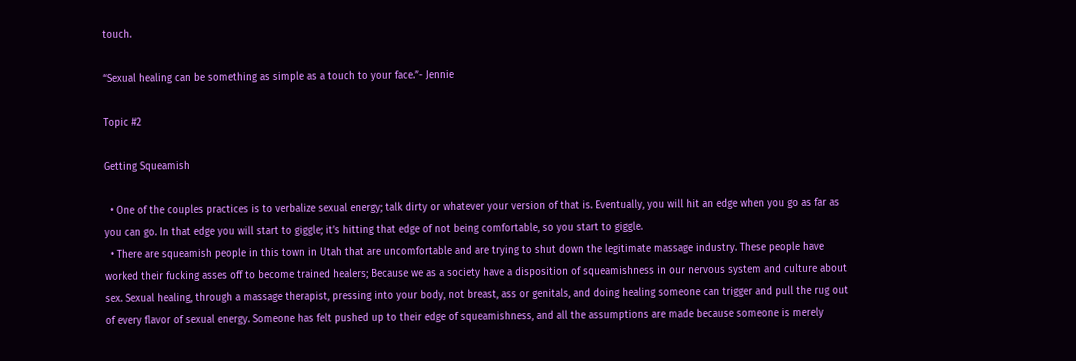touch.

“Sexual healing can be something as simple as a touch to your face.”- Jennie

Topic #2

Getting Squeamish

  • One of the couples practices is to verbalize sexual energy; talk dirty or whatever your version of that is. Eventually, you will hit an edge when you go as far as you can go. In that edge you will start to giggle; it’s hitting that edge of not being comfortable, so you start to giggle.
  • There are squeamish people in this town in Utah that are uncomfortable and are trying to shut down the legitimate massage industry. These people have worked their fucking asses off to become trained healers; Because we as a society have a disposition of squeamishness in our nervous system and culture about sex. Sexual healing, through a massage therapist, pressing into your body, not breast, ass or genitals, and doing healing someone can trigger and pull the rug out of every flavor of sexual energy. Someone has felt pushed up to their edge of squeamishness, and all the assumptions are made because someone is merely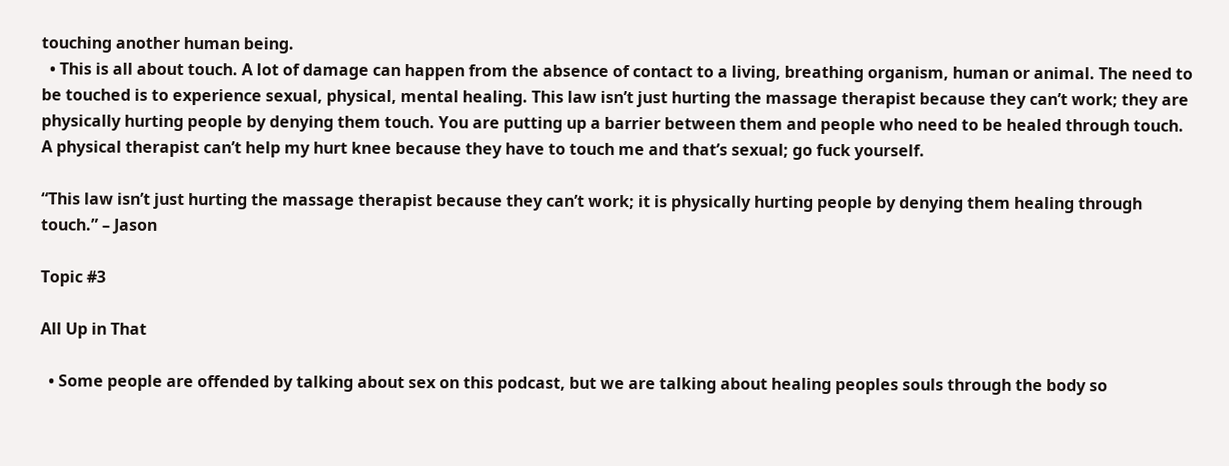touching another human being.
  • This is all about touch. A lot of damage can happen from the absence of contact to a living, breathing organism, human or animal. The need to be touched is to experience sexual, physical, mental healing. This law isn’t just hurting the massage therapist because they can’t work; they are physically hurting people by denying them touch. You are putting up a barrier between them and people who need to be healed through touch. A physical therapist can’t help my hurt knee because they have to touch me and that’s sexual; go fuck yourself.

“This law isn’t just hurting the massage therapist because they can’t work; it is physically hurting people by denying them healing through touch.” – Jason

Topic #3

All Up in That

  • Some people are offended by talking about sex on this podcast, but we are talking about healing peoples souls through the body so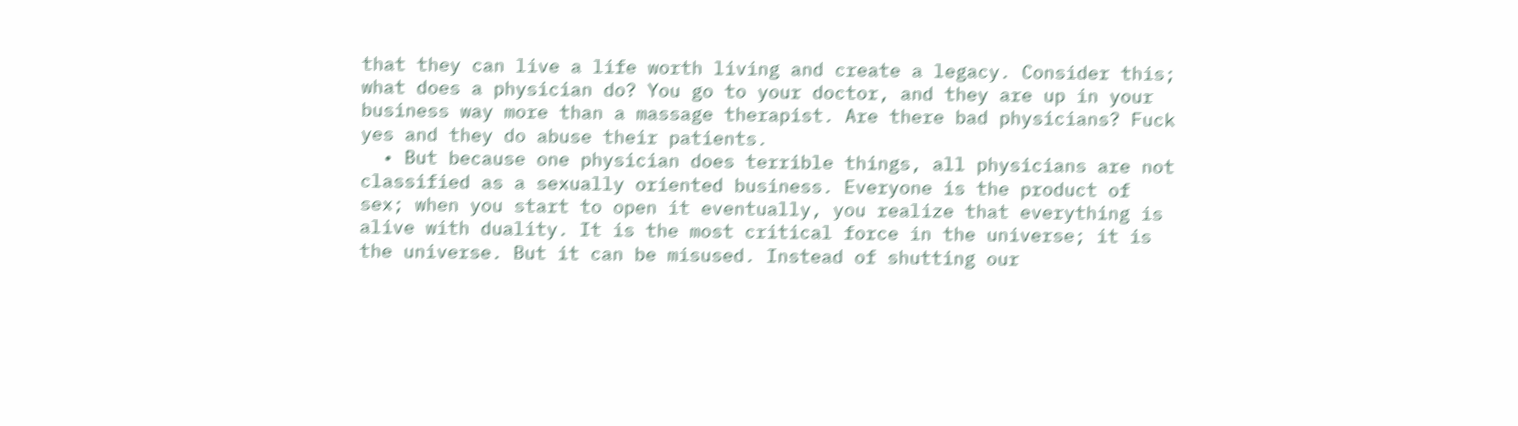that they can live a life worth living and create a legacy. Consider this; what does a physician do? You go to your doctor, and they are up in your business way more than a massage therapist. Are there bad physicians? Fuck yes and they do abuse their patients.
  • But because one physician does terrible things, all physicians are not classified as a sexually oriented business. Everyone is the product of sex; when you start to open it eventually, you realize that everything is alive with duality. It is the most critical force in the universe; it is the universe. But it can be misused. Instead of shutting our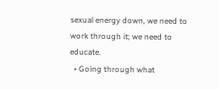sexual energy down, we need to work through it; we need to educate.
  • Going through what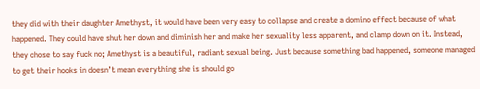they did with their daughter Amethyst, it would have been very easy to collapse and create a domino effect because of what happened. They could have shut her down and diminish her and make her sexuality less apparent, and clamp down on it. Instead, they chose to say fuck no; Amethyst is a beautiful, radiant sexual being. Just because something bad happened, someone managed to get their hooks in doesn’t mean everything she is should go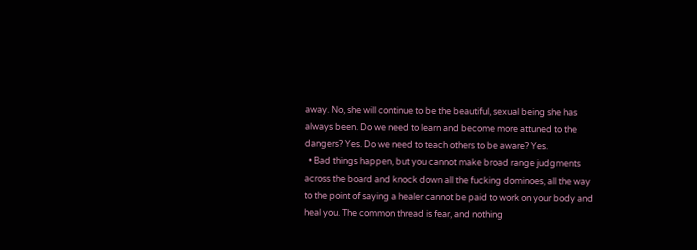away. No, she will continue to be the beautiful, sexual being she has always been. Do we need to learn and become more attuned to the dangers? Yes. Do we need to teach others to be aware? Yes.
  • Bad things happen, but you cannot make broad range judgments across the board and knock down all the fucking dominoes, all the way to the point of saying a healer cannot be paid to work on your body and heal you. The common thread is fear, and nothing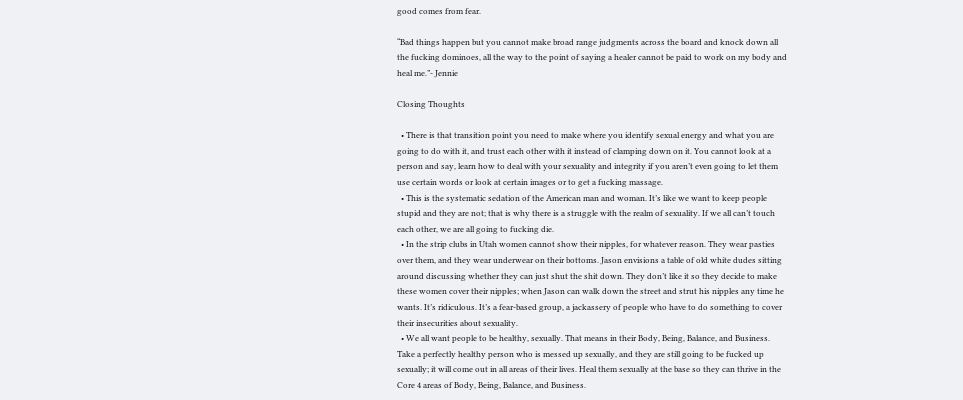good comes from fear.

“Bad things happen but you cannot make broad range judgments across the board and knock down all the fucking dominoes, all the way to the point of saying a healer cannot be paid to work on my body and heal me.”- Jennie

Closing Thoughts

  • There is that transition point you need to make where you identify sexual energy and what you are going to do with it, and trust each other with it instead of clamping down on it. You cannot look at a person and say, learn how to deal with your sexuality and integrity if you aren’t even going to let them use certain words or look at certain images or to get a fucking massage.
  • This is the systematic sedation of the American man and woman. It’s like we want to keep people stupid and they are not; that is why there is a struggle with the realm of sexuality. If we all can’t touch each other, we are all going to fucking die.
  • In the strip clubs in Utah women cannot show their nipples, for whatever reason. They wear pasties over them, and they wear underwear on their bottoms. Jason envisions a table of old white dudes sitting around discussing whether they can just shut the shit down. They don’t like it so they decide to make these women cover their nipples; when Jason can walk down the street and strut his nipples any time he wants. It’s ridiculous. It’s a fear-based group, a jackassery of people who have to do something to cover their insecurities about sexuality.
  • We all want people to be healthy, sexually. That means in their Body, Being, Balance, and Business. Take a perfectly healthy person who is messed up sexually, and they are still going to be fucked up sexually; it will come out in all areas of their lives. Heal them sexually at the base so they can thrive in the Core 4 areas of Body, Being, Balance, and Business.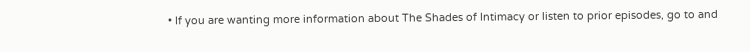• If you are wanting more information about The Shades of Intimacy or listen to prior episodes, go to and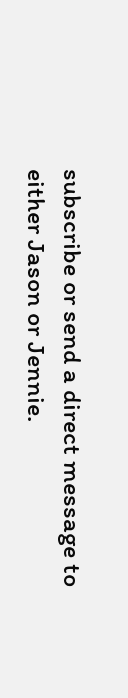subscribe or send a direct message to either Jason or Jennie.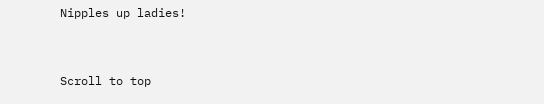Nipples up ladies!


Scroll to top